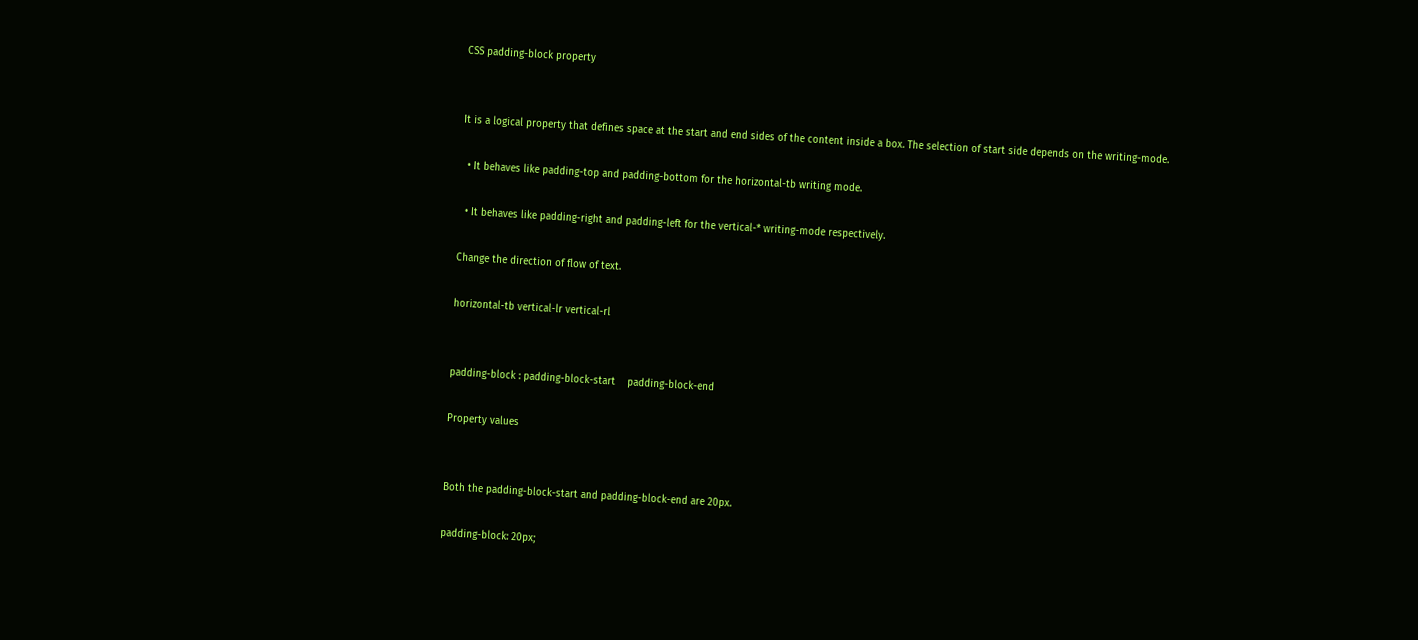CSS padding-block property


It is a logical property that defines space at the start and end sides of the content inside a box. The selection of start side depends on the writing-mode.

  • It behaves like padding-top and padding-bottom for the horizontal-tb writing mode.

  • It behaves like padding-right and padding-left for the vertical-* writing-mode respectively.

Change the direction of flow of text.

horizontal-tb vertical-lr vertical-rl


padding-block : padding-block-start    padding-block-end

Property values


Both the padding-block-start and padding-block-end are 20px.

padding-block: 20px;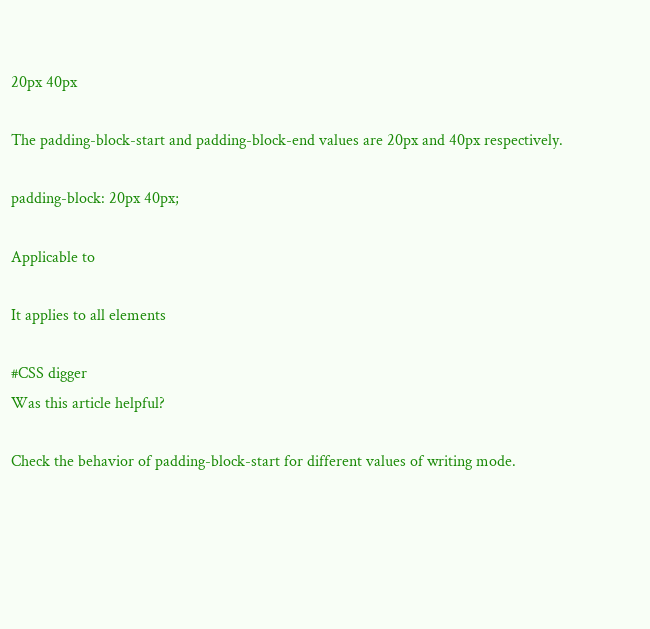20px 40px

The padding-block-start and padding-block-end values are 20px and 40px respectively.

padding-block: 20px 40px;

Applicable to

It applies to all elements

#CSS digger
Was this article helpful?

Check the behavior of padding-block-start for different values of writing mode.